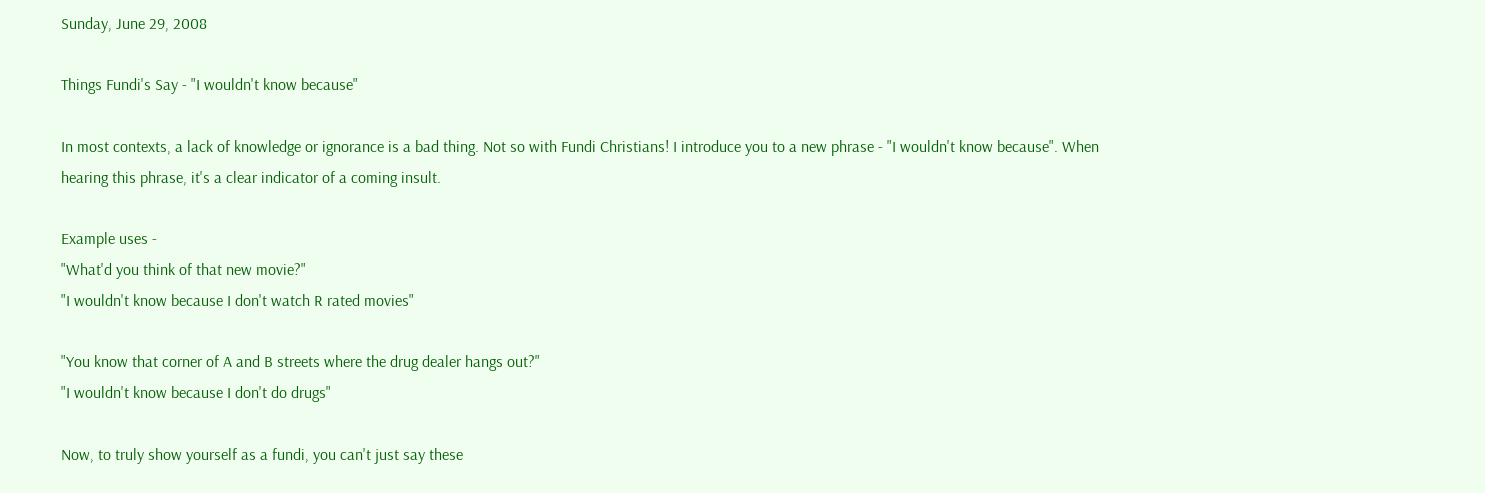Sunday, June 29, 2008

Things Fundi's Say - "I wouldn't know because"

In most contexts, a lack of knowledge or ignorance is a bad thing. Not so with Fundi Christians! I introduce you to a new phrase - "I wouldn't know because". When hearing this phrase, it's a clear indicator of a coming insult.

Example uses -
"What'd you think of that new movie?"
"I wouldn't know because I don't watch R rated movies"

"You know that corner of A and B streets where the drug dealer hangs out?"
"I wouldn't know because I don't do drugs"

Now, to truly show yourself as a fundi, you can't just say these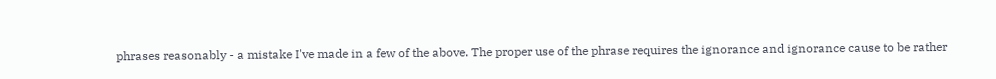phrases reasonably - a mistake I've made in a few of the above. The proper use of the phrase requires the ignorance and ignorance cause to be rather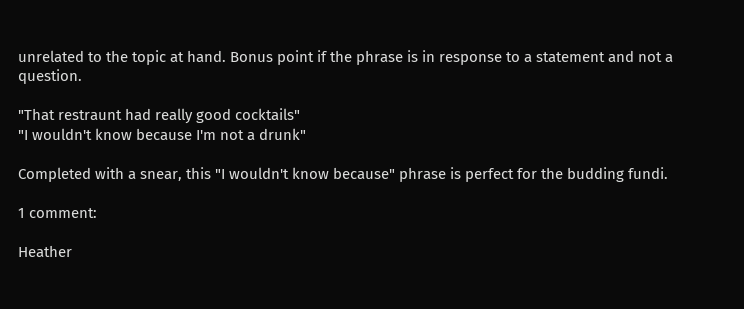unrelated to the topic at hand. Bonus point if the phrase is in response to a statement and not a question.

"That restraunt had really good cocktails"
"I wouldn't know because I'm not a drunk"

Completed with a snear, this "I wouldn't know because" phrase is perfect for the budding fundi.

1 comment:

Heather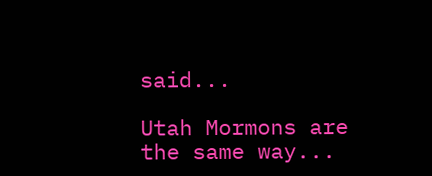said...

Utah Mormons are the same way...